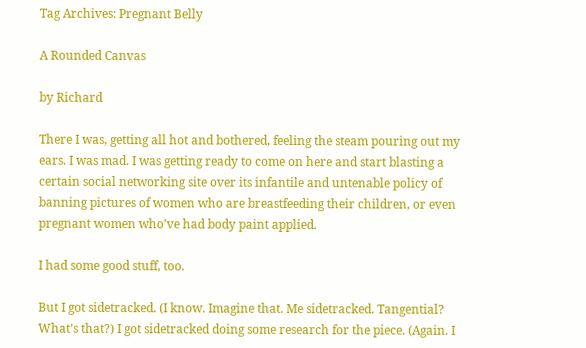Tag Archives: Pregnant Belly

A Rounded Canvas

by Richard

There I was, getting all hot and bothered, feeling the steam pouring out my ears. I was mad. I was getting ready to come on here and start blasting a certain social networking site over its infantile and untenable policy of banning pictures of women who are breastfeeding their children, or even pregnant women who’ve had body paint applied.

I had some good stuff, too.

But I got sidetracked. (I know. Imagine that. Me sidetracked. Tangential? What’s that?) I got sidetracked doing some research for the piece. (Again. I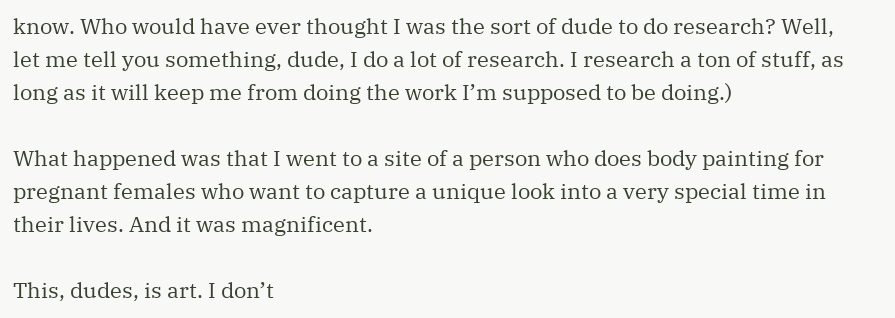know. Who would have ever thought I was the sort of dude to do research? Well, let me tell you something, dude, I do a lot of research. I research a ton of stuff, as long as it will keep me from doing the work I’m supposed to be doing.)

What happened was that I went to a site of a person who does body painting for pregnant females who want to capture a unique look into a very special time in their lives. And it was magnificent.

This, dudes, is art. I don’t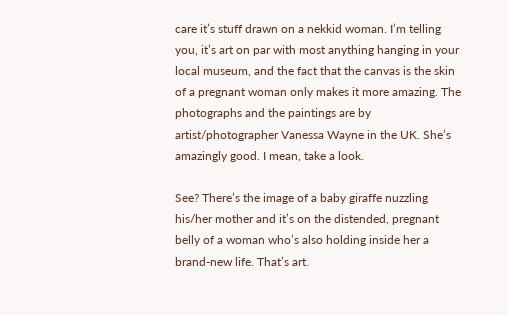care it’s stuff drawn on a nekkid woman. I’m telling you, it’s art on par with most anything hanging in your local museum, and the fact that the canvas is the skin of a pregnant woman only makes it more amazing. The photographs and the paintings are by artist/photographer Vanessa Wayne in the UK. She’s amazingly good. I mean, take a look.

See? There’s the image of a baby giraffe nuzzling his/her mother and it’s on the distended, pregnant belly of a woman who’s also holding inside her a brand-new life. That’s art.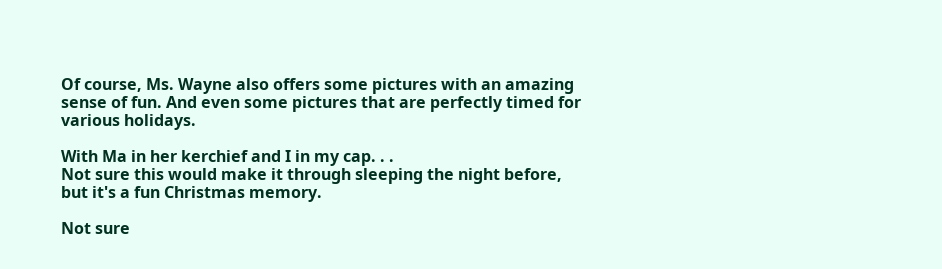Of course, Ms. Wayne also offers some pictures with an amazing sense of fun. And even some pictures that are perfectly timed for various holidays.

With Ma in her kerchief and I in my cap. . .
Not sure this would make it through sleeping the night before, but it's a fun Christmas memory.

Not sure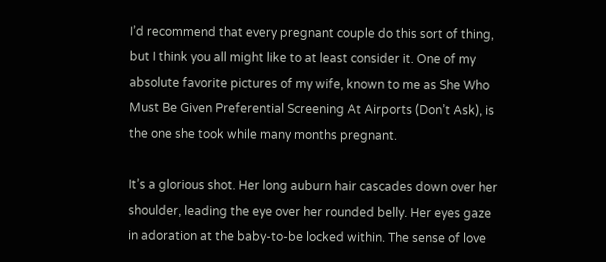I’d recommend that every pregnant couple do this sort of thing, but I think you all might like to at least consider it. One of my absolute favorite pictures of my wife, known to me as She Who Must Be Given Preferential Screening At Airports (Don’t Ask), is the one she took while many months pregnant.

It’s a glorious shot. Her long auburn hair cascades down over her shoulder, leading the eye over her rounded belly. Her eyes gaze in adoration at the baby-to-be locked within. The sense of love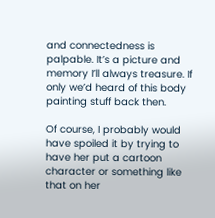and connectedness is palpable. It’s a picture and memory I’ll always treasure. If only we’d heard of this body painting stuff back then.

Of course, I probably would have spoiled it by trying to have her put a cartoon character or something like that on her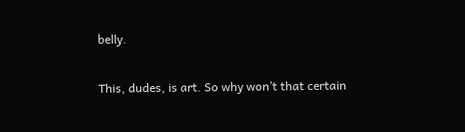belly.

This, dudes, is art. So why won’t that certain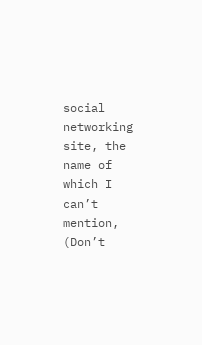social networking site, the name of which I can’t mention, (Don’t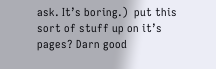ask. It’s boring.)  put this sort of stuff up on it’s pages? Darn good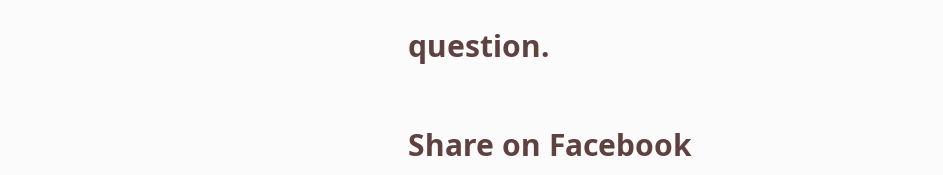question.


Share on Facebook